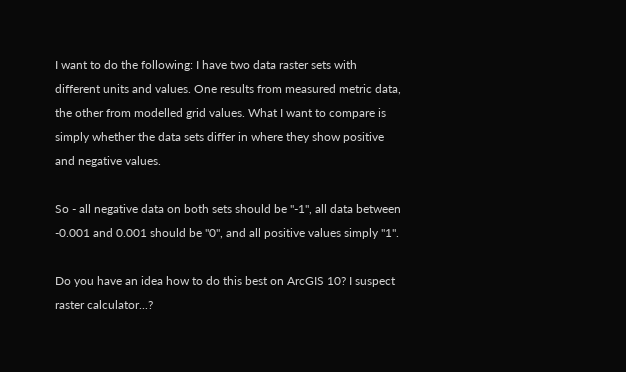I want to do the following: I have two data raster sets with different units and values. One results from measured metric data, the other from modelled grid values. What I want to compare is simply whether the data sets differ in where they show positive and negative values.

So - all negative data on both sets should be "-1", all data between -0.001 and 0.001 should be "0", and all positive values simply "1".

Do you have an idea how to do this best on ArcGIS 10? I suspect raster calculator...?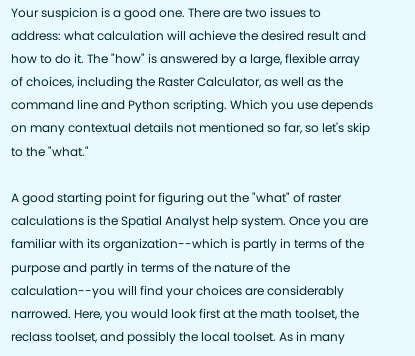Your suspicion is a good one. There are two issues to address: what calculation will achieve the desired result and how to do it. The "how" is answered by a large, flexible array of choices, including the Raster Calculator, as well as the command line and Python scripting. Which you use depends on many contextual details not mentioned so far, so let's skip to the "what."

A good starting point for figuring out the "what" of raster calculations is the Spatial Analyst help system. Once you are familiar with its organization--which is partly in terms of the purpose and partly in terms of the nature of the calculation--you will find your choices are considerably narrowed. Here, you would look first at the math toolset, the reclass toolset, and possibly the local toolset. As in many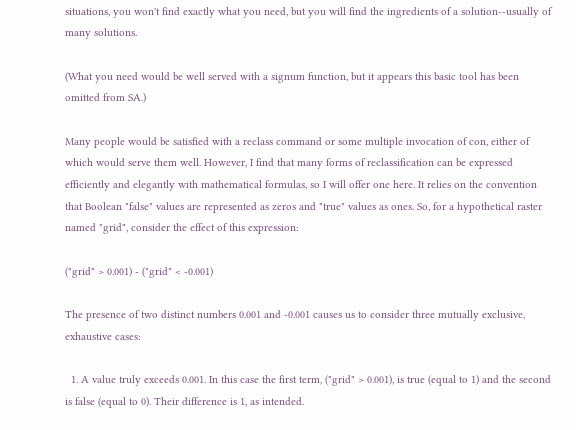situations, you won't find exactly what you need, but you will find the ingredients of a solution--usually of many solutions.

(What you need would be well served with a signum function, but it appears this basic tool has been omitted from SA.)

Many people would be satisfied with a reclass command or some multiple invocation of con, either of which would serve them well. However, I find that many forms of reclassification can be expressed efficiently and elegantly with mathematical formulas, so I will offer one here. It relies on the convention that Boolean "false" values are represented as zeros and "true" values as ones. So, for a hypothetical raster named "grid", consider the effect of this expression:

("grid" > 0.001) - ("grid" < -0.001)

The presence of two distinct numbers 0.001 and -0.001 causes us to consider three mutually exclusive, exhaustive cases:

  1. A value truly exceeds 0.001. In this case the first term, ("grid" > 0.001), is true (equal to 1) and the second is false (equal to 0). Their difference is 1, as intended.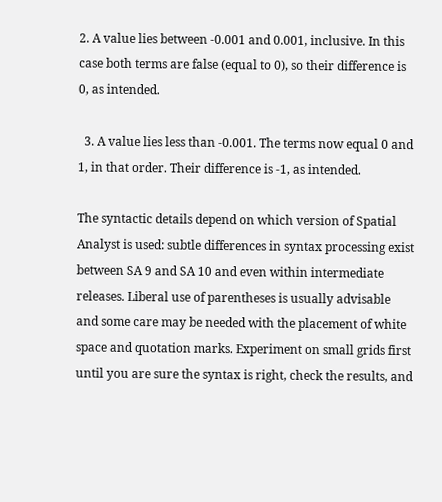2. A value lies between -0.001 and 0.001, inclusive. In this case both terms are false (equal to 0), so their difference is 0, as intended.

  3. A value lies less than -0.001. The terms now equal 0 and 1, in that order. Their difference is -1, as intended.

The syntactic details depend on which version of Spatial Analyst is used: subtle differences in syntax processing exist between SA 9 and SA 10 and even within intermediate releases. Liberal use of parentheses is usually advisable and some care may be needed with the placement of white space and quotation marks. Experiment on small grids first until you are sure the syntax is right, check the results, and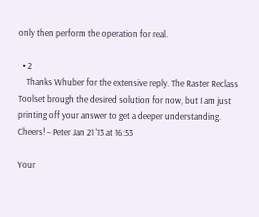only then perform the operation for real.

  • 2
    Thanks Whuber for the extensive reply. The Raster Reclass Toolset brough the desired solution for now, but I am just printing off your answer to get a deeper understanding. Cheers! – Peter Jan 21 '13 at 16:53

Your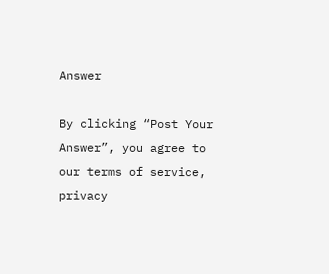Answer

By clicking “Post Your Answer”, you agree to our terms of service, privacy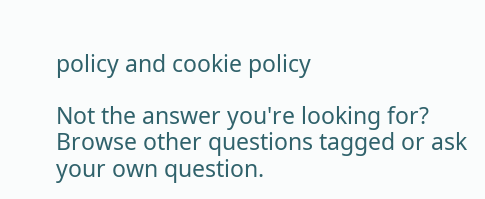policy and cookie policy

Not the answer you're looking for? Browse other questions tagged or ask your own question.